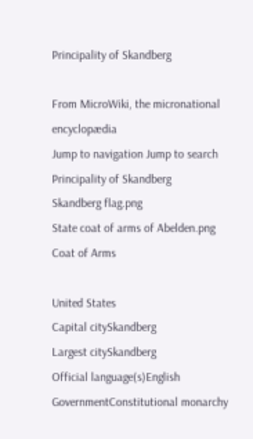Principality of Skandberg

From MicroWiki, the micronational encyclopædia
Jump to navigation Jump to search
Principality of Skandberg
Skandberg flag.png
State coat of arms of Abelden.png
Coat of Arms

United States
Capital citySkandberg
Largest citySkandberg
Official language(s)English
GovernmentConstitutional monarchy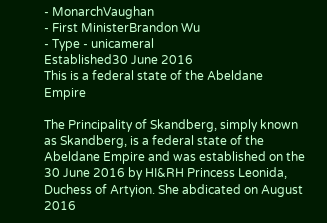- MonarchVaughan
- First MinisterBrandon Wu
- Type - unicameral
Established30 June 2016
This is a federal state of the Abeldane Empire

The Principality of Skandberg, simply known as Skandberg, is a federal state of the Abeldane Empire and was established on the 30 June 2016 by HI&RH Princess Leonida, Duchess of Artyion. She abdicated on August 2016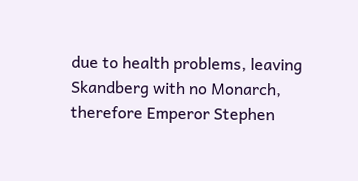due to health problems, leaving Skandberg with no Monarch, therefore Emperor Stephen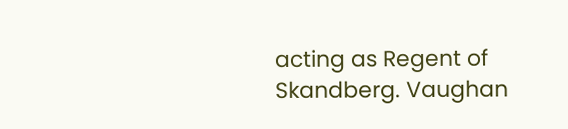acting as Regent of Skandberg. Vaughan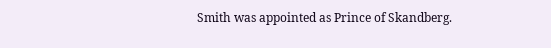Smith was appointed as Prince of Skandberg.